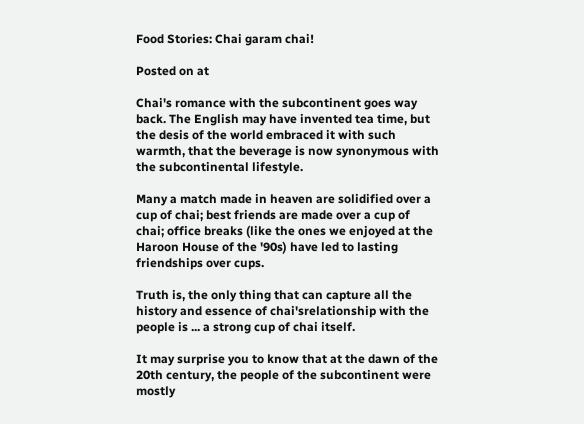Food Stories: Chai garam chai!

Posted on at

Chai's romance with the subcontinent goes way back. The English may have invented tea time, but the desis of the world embraced it with such warmth, that the beverage is now synonymous with the subcontinental lifestyle.

Many a match made in heaven are solidified over a cup of chai; best friends are made over a cup of chai; office breaks (like the ones we enjoyed at the Haroon House of the '90s) have led to lasting friendships over cups.

Truth is, the only thing that can capture all the history and essence of chai'srelationship with the people is ... a strong cup of chai itself.

It may surprise you to know that at the dawn of the 20th century, the people of the subcontinent were mostly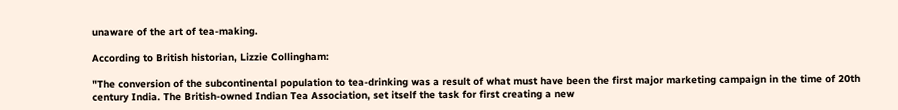unaware of the art of tea-making.

According to British historian, Lizzie Collingham:

"The conversion of the subcontinental population to tea-drinking was a result of what must have been the first major marketing campaign in the time of 20th century India. The British-owned Indian Tea Association, set itself the task for first creating a new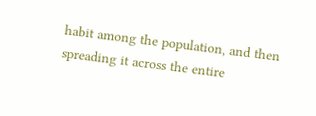habit among the population, and then spreading it across the entire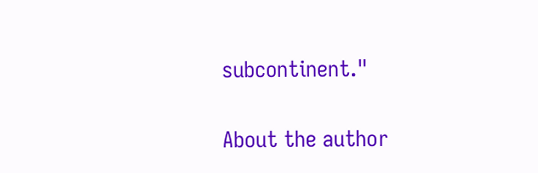subcontinent."

About the author